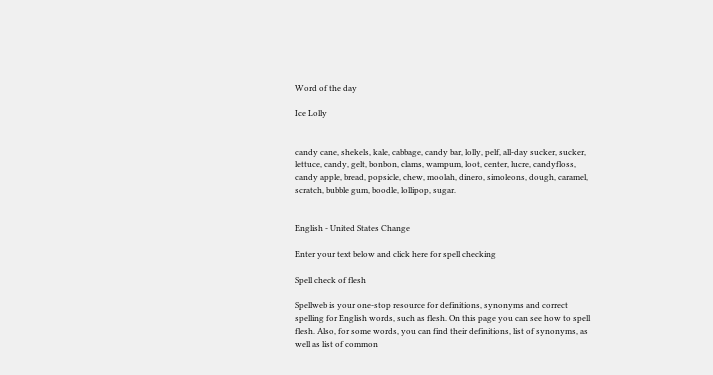Word of the day

Ice Lolly


candy cane, shekels, kale, cabbage, candy bar, lolly, pelf, all-day sucker, sucker, lettuce, candy, gelt, bonbon, clams, wampum, loot, center, lucre, candyfloss, candy apple, bread, popsicle, chew, moolah, dinero, simoleons, dough, caramel, scratch, bubble gum, boodle, lollipop, sugar.


English - United States Change

Enter your text below and click here for spell checking

Spell check of flesh

Spellweb is your one-stop resource for definitions, synonyms and correct spelling for English words, such as flesh. On this page you can see how to spell flesh. Also, for some words, you can find their definitions, list of synonyms, as well as list of common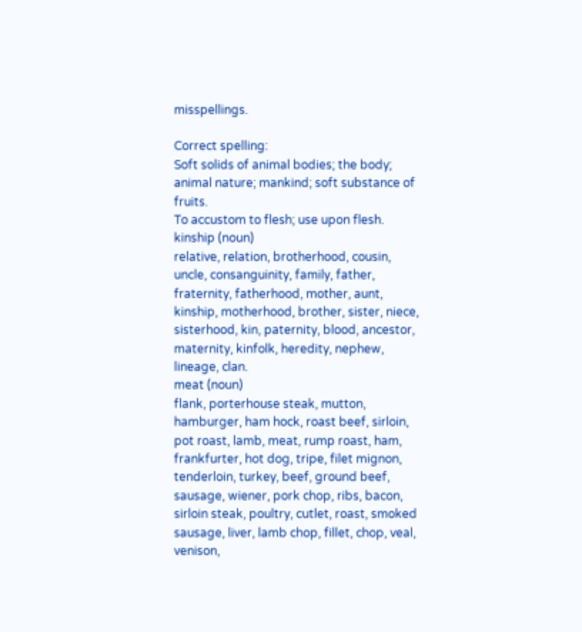misspellings.

Correct spelling:
Soft solids of animal bodies; the body; animal nature; mankind; soft substance of fruits.
To accustom to flesh; use upon flesh.
kinship (noun)
relative, relation, brotherhood, cousin, uncle, consanguinity, family, father, fraternity, fatherhood, mother, aunt, kinship, motherhood, brother, sister, niece, sisterhood, kin, paternity, blood, ancestor, maternity, kinfolk, heredity, nephew, lineage, clan.
meat (noun)
flank, porterhouse steak, mutton, hamburger, ham hock, roast beef, sirloin, pot roast, lamb, meat, rump roast, ham, frankfurter, hot dog, tripe, filet mignon, tenderloin, turkey, beef, ground beef, sausage, wiener, pork chop, ribs, bacon, sirloin steak, poultry, cutlet, roast, smoked sausage, liver, lamb chop, fillet, chop, veal, venison,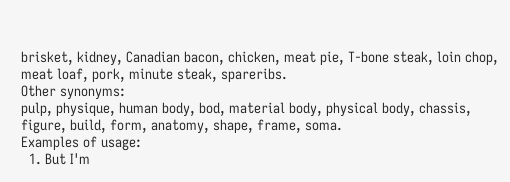brisket, kidney, Canadian bacon, chicken, meat pie, T-bone steak, loin chop, meat loaf, pork, minute steak, spareribs.
Other synonyms:
pulp, physique, human body, bod, material body, physical body, chassis, figure, build, form, anatomy, shape, frame, soma.
Examples of usage:
  1. But I'm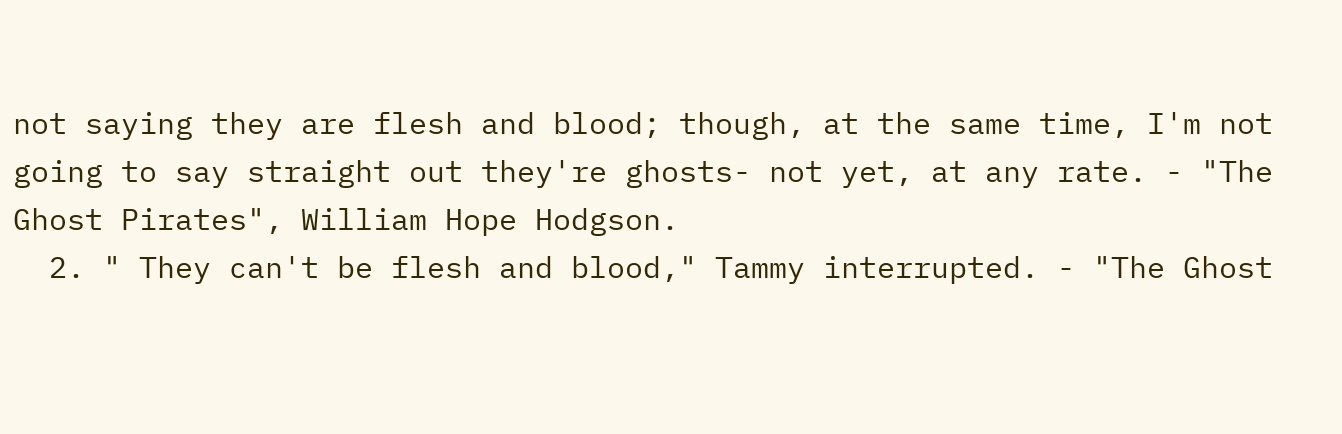not saying they are flesh and blood; though, at the same time, I'm not going to say straight out they're ghosts- not yet, at any rate. - "The Ghost Pirates", William Hope Hodgson.
  2. " They can't be flesh and blood," Tammy interrupted. - "The Ghost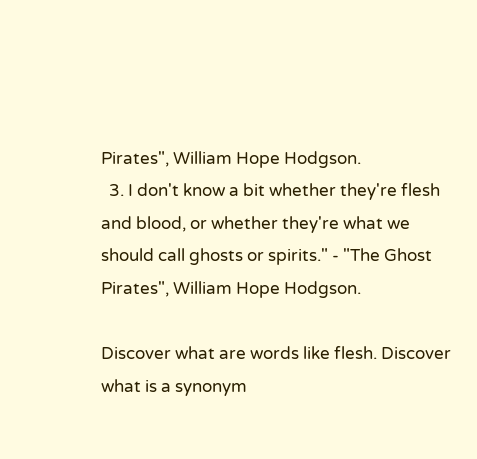Pirates", William Hope Hodgson.
  3. I don't know a bit whether they're flesh and blood, or whether they're what we should call ghosts or spirits." - "The Ghost Pirates", William Hope Hodgson.

Discover what are words like flesh. Discover what is a synonym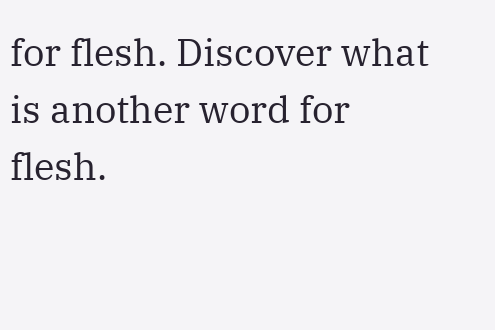for flesh. Discover what is another word for flesh.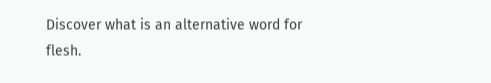Discover what is an alternative word for flesh.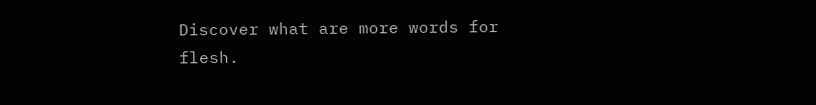Discover what are more words for flesh.